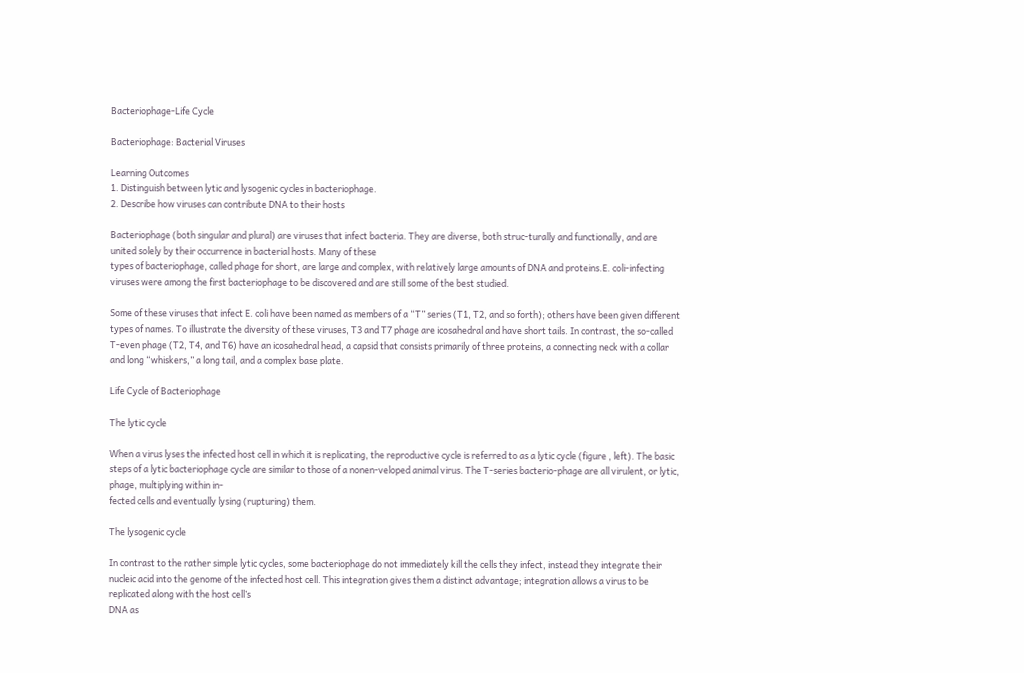Bacteriophage-Life Cycle

Bacteriophage: Bacterial Viruses

Learning Outcomes
1. Distinguish between lytic and lysogenic cycles in bacteriophage.
2. Describe how viruses can contribute DNA to their hosts

Bacteriophage (both singular and plural) are viruses that infect bacteria. They are diverse, both struc-turally and functionally, and are united solely by their occurrence in bacterial hosts. Many of these
types of bacteriophage, called phage for short, are large and complex, with relatively large amounts of DNA and proteins.E. coli-infecting viruses were among the first bacteriophage to be discovered and are still some of the best studied.

Some of these viruses that infect E. coli have been named as members of a “T” series (T1, T2, and so forth); others have been given different types of names. To illustrate the diversity of these viruses, T3 and T7 phage are icosahedral and have short tails. In contrast, the so-called T-even phage (T2, T4, and T6) have an icosahedral head, a capsid that consists primarily of three proteins, a connecting neck with a collar and long “whiskers,” a long tail, and a complex base plate.

Life Cycle of Bacteriophage

The lytic cycle

When a virus lyses the infected host cell in which it is replicating, the reproductive cycle is referred to as a lytic cycle (figure , left). The basic steps of a lytic bacteriophage cycle are similar to those of a nonen-veloped animal virus. The T-series bacterio-phage are all virulent, or lytic, phage, multiplying within in-
fected cells and eventually lysing (rupturing) them.

The lysogenic cycle

In contrast to the rather simple lytic cycles, some bacteriophage do not immediately kill the cells they infect, instead they integrate their nucleic acid into the genome of the infected host cell. This integration gives them a distinct advantage; integration allows a virus to be replicated along with the host cell’s
DNA as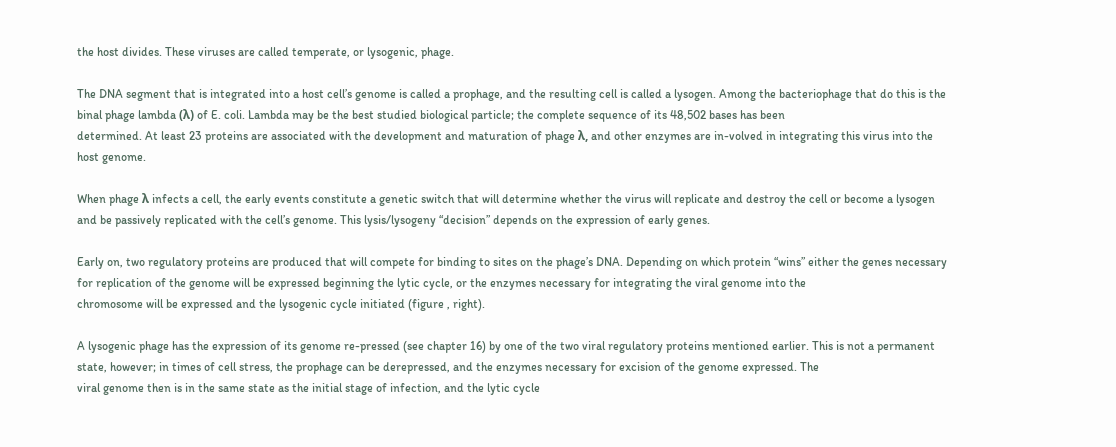the host divides. These viruses are called temperate, or lysogenic, phage.

The DNA segment that is integrated into a host cell’s genome is called a prophage, and the resulting cell is called a lysogen. Among the bacteriophage that do this is the binal phage lambda (λ) of E. coli. Lambda may be the best studied biological particle; the complete sequence of its 48,502 bases has been
determined. At least 23 proteins are associated with the development and maturation of phage λ, and other enzymes are in-volved in integrating this virus into the host genome.

When phage λ infects a cell, the early events constitute a genetic switch that will determine whether the virus will replicate and destroy the cell or become a lysogen and be passively replicated with the cell’s genome. This lysis/lysogeny “decision” depends on the expression of early genes.

Early on, two regulatory proteins are produced that will compete for binding to sites on the phage’s DNA. Depending on which protein “wins” either the genes necessary for replication of the genome will be expressed beginning the lytic cycle, or the enzymes necessary for integrating the viral genome into the
chromosome will be expressed and the lysogenic cycle initiated (figure , right).

A lysogenic phage has the expression of its genome re-pressed (see chapter 16) by one of the two viral regulatory proteins mentioned earlier. This is not a permanent state, however; in times of cell stress, the prophage can be derepressed, and the enzymes necessary for excision of the genome expressed. The
viral genome then is in the same state as the initial stage of infection, and the lytic cycle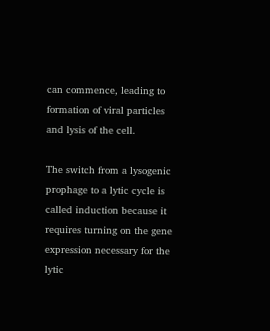can commence, leading to formation of viral particles and lysis of the cell.

The switch from a lysogenic prophage to a lytic cycle is called induction because it requires turning on the gene expression necessary for the lytic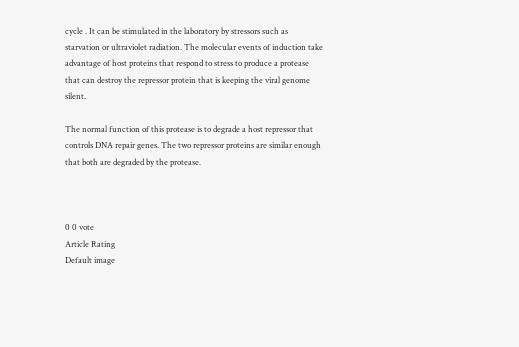cycle . It can be stimulated in the laboratory by stressors such as starvation or ultraviolet radiation. The molecular events of induction take advantage of host proteins that respond to stress to produce a protease that can destroy the repressor protein that is keeping the viral genome silent.

The normal function of this protease is to degrade a host repressor that controls DNA repair genes. The two repressor proteins are similar enough that both are degraded by the protease.



0 0 vote
Article Rating
Default image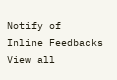Notify of
Inline Feedbacks
View all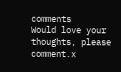comments
Would love your thoughts, please comment.x